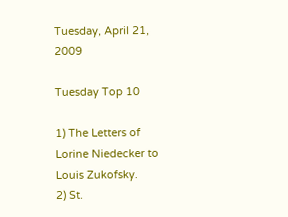Tuesday, April 21, 2009

Tuesday Top 10

1) The Letters of Lorine Niedecker to Louis Zukofsky.
2) St.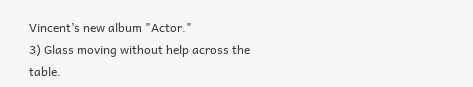Vincent’s new album "Actor."
3) Glass moving without help across the table.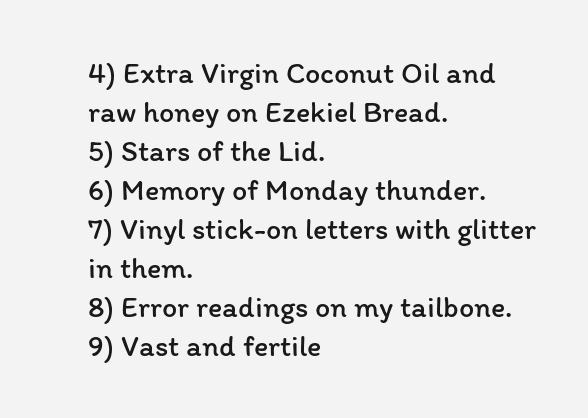4) Extra Virgin Coconut Oil and raw honey on Ezekiel Bread.
5) Stars of the Lid.
6) Memory of Monday thunder.
7) Vinyl stick-on letters with glitter in them.
8) Error readings on my tailbone.
9) Vast and fertile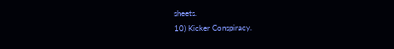sheets.
10) Kicker Conspiracy.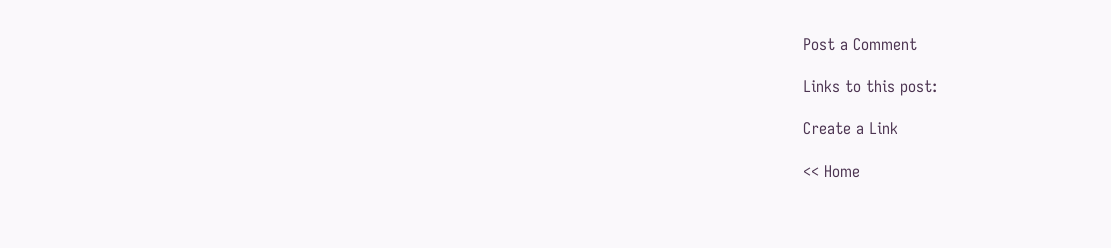Post a Comment

Links to this post:

Create a Link

<< Home